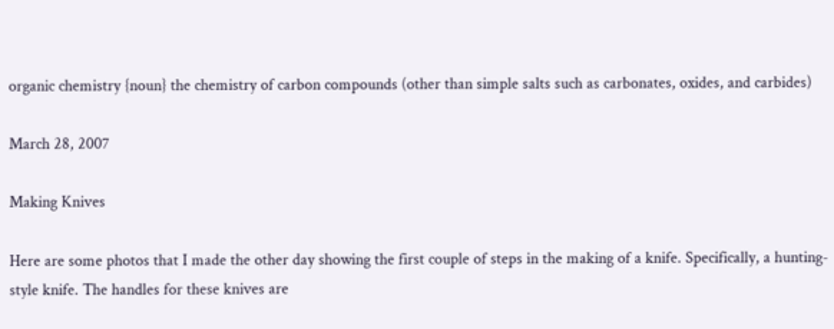organic chemistry {noun} the chemistry of carbon compounds (other than simple salts such as carbonates, oxides, and carbides)

March 28, 2007

Making Knives

Here are some photos that I made the other day showing the first couple of steps in the making of a knife. Specifically, a hunting-style knife. The handles for these knives are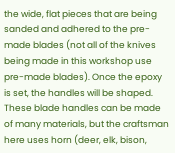the wide, flat pieces that are being sanded and adhered to the pre-made blades (not all of the knives being made in this workshop use pre-made blades). Once the epoxy is set, the handles will be shaped. These blade handles can be made of many materials, but the craftsman here uses horn (deer, elk, bison,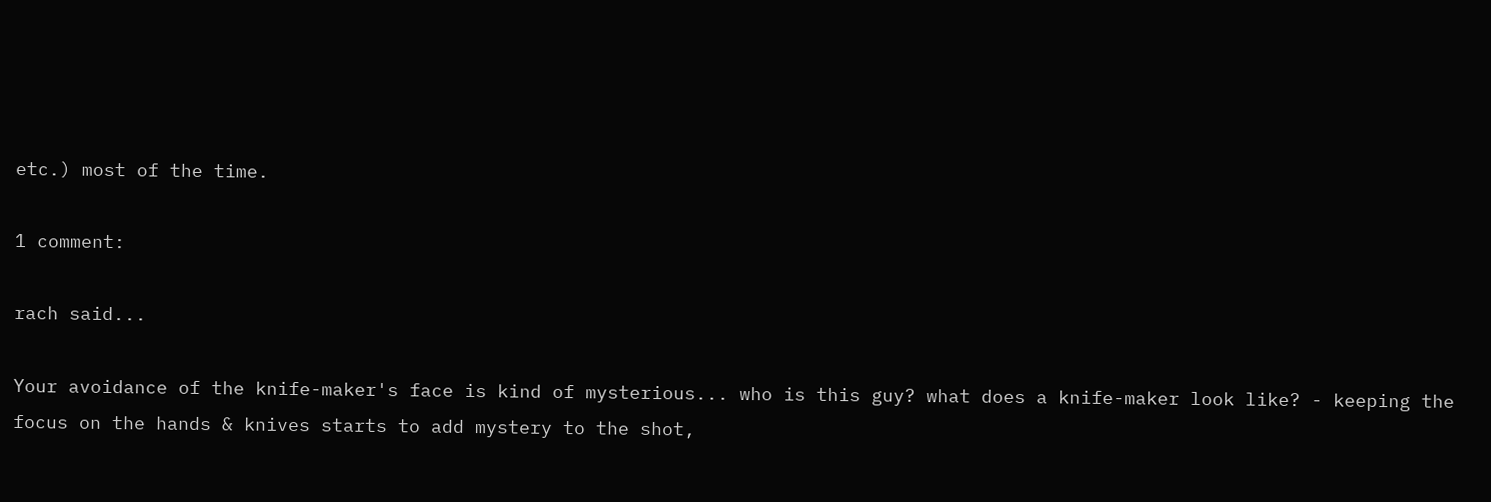etc.) most of the time.

1 comment:

rach said...

Your avoidance of the knife-maker's face is kind of mysterious... who is this guy? what does a knife-maker look like? - keeping the focus on the hands & knives starts to add mystery to the shot,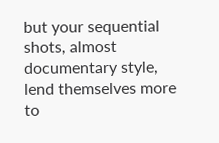but your sequential shots, almost documentary style, lend themselves more to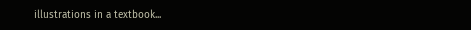illustrations in a textbook...